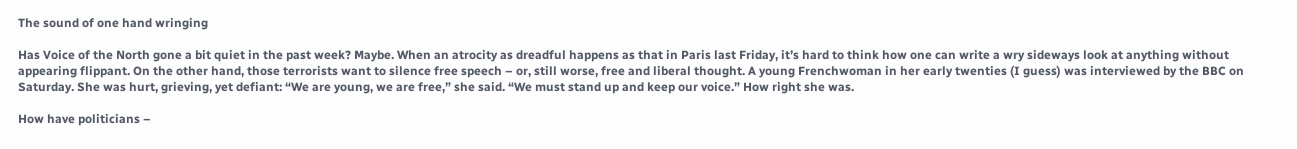The sound of one hand wringing

Has Voice of the North gone a bit quiet in the past week? Maybe. When an atrocity as dreadful happens as that in Paris last Friday, it’s hard to think how one can write a wry sideways look at anything without appearing flippant. On the other hand, those terrorists want to silence free speech – or, still worse, free and liberal thought. A young Frenchwoman in her early twenties (I guess) was interviewed by the BBC on Saturday. She was hurt, grieving, yet defiant: “We are young, we are free,” she said. “We must stand up and keep our voice.” How right she was.

How have politicians –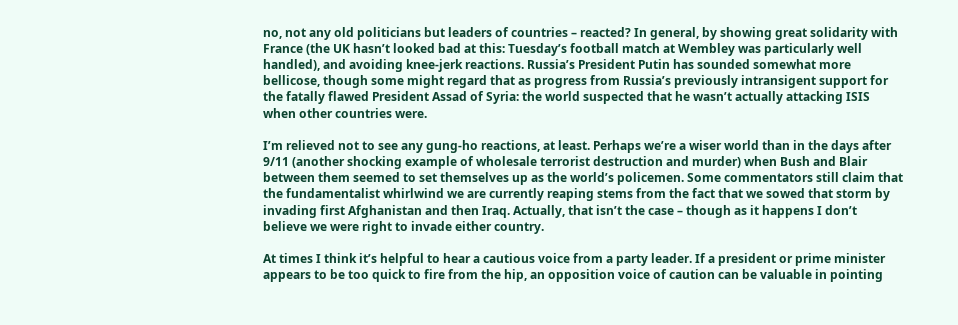no, not any old politicians but leaders of countries – reacted? In general, by showing great solidarity with France (the UK hasn’t looked bad at this: Tuesday’s football match at Wembley was particularly well handled), and avoiding knee-jerk reactions. Russia’s President Putin has sounded somewhat more bellicose, though some might regard that as progress from Russia’s previously intransigent support for the fatally flawed President Assad of Syria: the world suspected that he wasn’t actually attacking ISIS when other countries were.

I’m relieved not to see any gung-ho reactions, at least. Perhaps we’re a wiser world than in the days after 9/11 (another shocking example of wholesale terrorist destruction and murder) when Bush and Blair between them seemed to set themselves up as the world’s policemen. Some commentators still claim that the fundamentalist whirlwind we are currently reaping stems from the fact that we sowed that storm by invading first Afghanistan and then Iraq. Actually, that isn’t the case – though as it happens I don’t believe we were right to invade either country.

At times I think it’s helpful to hear a cautious voice from a party leader. If a president or prime minister appears to be too quick to fire from the hip, an opposition voice of caution can be valuable in pointing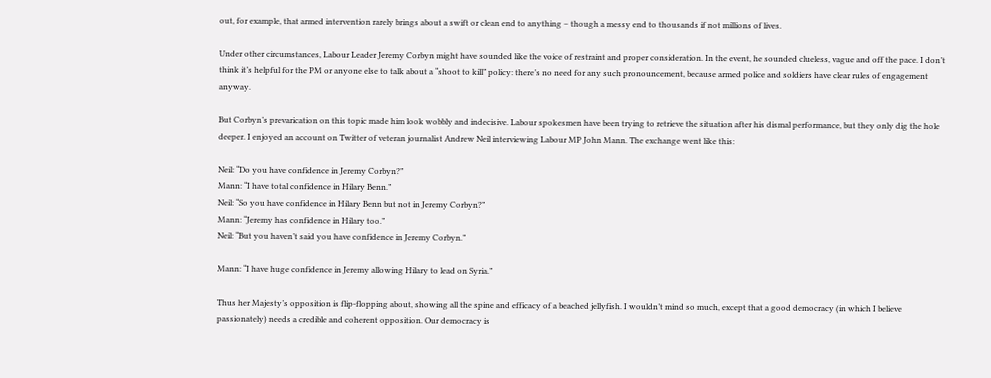out, for example, that armed intervention rarely brings about a swift or clean end to anything – though a messy end to thousands if not millions of lives.

Under other circumstances, Labour Leader Jeremy Corbyn might have sounded like the voice of restraint and proper consideration. In the event, he sounded clueless, vague and off the pace. I don’t think it’s helpful for the PM or anyone else to talk about a “shoot to kill” policy: there’s no need for any such pronouncement, because armed police and soldiers have clear rules of engagement anyway.

But Corbyn’s prevarication on this topic made him look wobbly and indecisive. Labour spokesmen have been trying to retrieve the situation after his dismal performance, but they only dig the hole deeper. I enjoyed an account on Twitter of veteran journalist Andrew Neil interviewing Labour MP John Mann. The exchange went like this:

Neil: “Do you have confidence in Jeremy Corbyn?”
Mann: “I have total confidence in Hilary Benn.”
Neil: “So you have confidence in Hilary Benn but not in Jeremy Corbyn?”
Mann: “Jeremy has confidence in Hilary too.”
Neil: “But you haven’t said you have confidence in Jeremy Corbyn.”

Mann: “I have huge confidence in Jeremy allowing Hilary to lead on Syria.”

Thus her Majesty’s opposition is flip-flopping about, showing all the spine and efficacy of a beached jellyfish. I wouldn’t mind so much, except that a good democracy (in which I believe passionately) needs a credible and coherent opposition. Our democracy is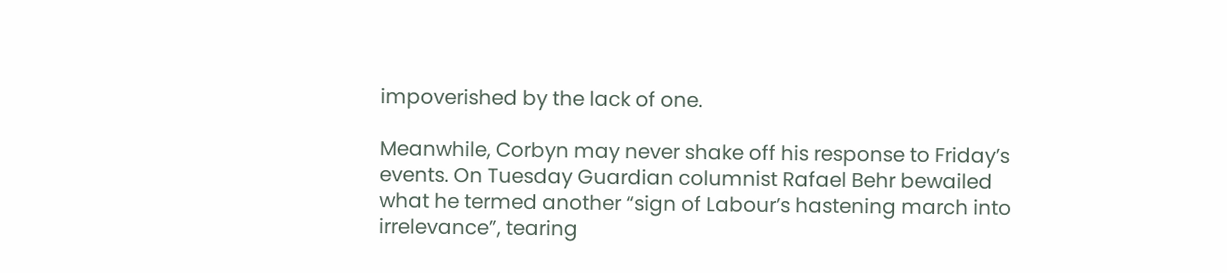impoverished by the lack of one.

Meanwhile, Corbyn may never shake off his response to Friday’s events. On Tuesday Guardian columnist Rafael Behr bewailed what he termed another “sign of Labour’s hastening march into irrelevance”, tearing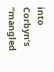into Corbyn’s “mangled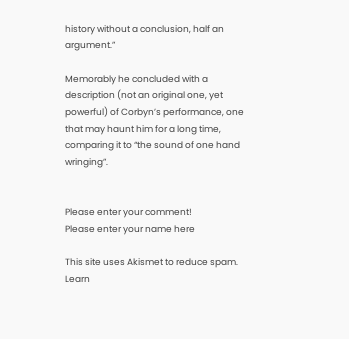history without a conclusion, half an argument.”

Memorably he concluded with a description (not an original one, yet powerful) of Corbyn’s performance, one that may haunt him for a long time, comparing it to “the sound of one hand wringing”.


Please enter your comment!
Please enter your name here

This site uses Akismet to reduce spam. Learn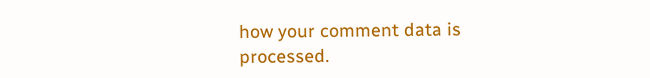how your comment data is processed.